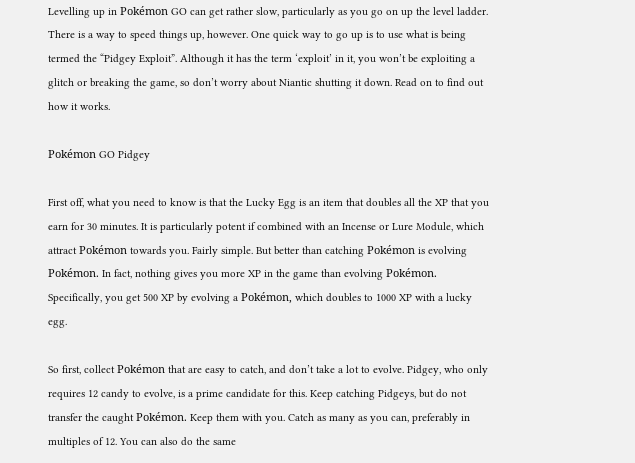Levelling up in Pokémon GO can get rather slow, particularly as you go on up the level ladder. There is a way to speed things up, however. One quick way to go up is to use what is being termed the “Pidgey Exploit”. Although it has the term ‘exploit’ in it, you won’t be exploiting a glitch or breaking the game, so don’t worry about Niantic shutting it down. Read on to find out how it works.

Pokémon GO Pidgey

First off, what you need to know is that the Lucky Egg is an item that doubles all the XP that you earn for 30 minutes. It is particularly potent if combined with an Incense or Lure Module, which attract Pokémon towards you. Fairly simple. But better than catching Pokémon is evolving Pokémon. In fact, nothing gives you more XP in the game than evolving Pokémon. Specifically, you get 500 XP by evolving a Pokémon, which doubles to 1000 XP with a lucky egg.

So first, collect Pokémon that are easy to catch, and don’t take a lot to evolve. Pidgey, who only requires 12 candy to evolve, is a prime candidate for this. Keep catching Pidgeys, but do not transfer the caught Pokémon. Keep them with you. Catch as many as you can, preferably in multiples of 12. You can also do the same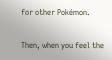for other Pokémon.

Then, when you feel the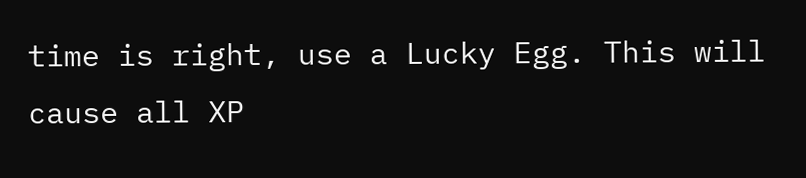time is right, use a Lucky Egg. This will cause all XP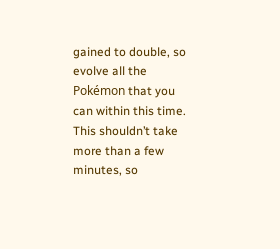gained to double, so evolve all the Pokémon that you can within this time. This shouldn’t take more than a few minutes, so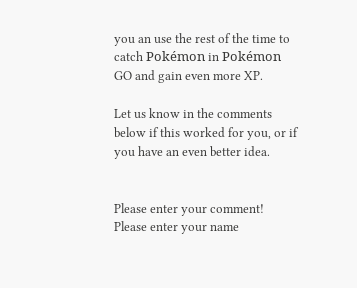you an use the rest of the time to catch Pokémon in Pokémon GO and gain even more XP.

Let us know in the comments below if this worked for you, or if you have an even better idea.


Please enter your comment!
Please enter your name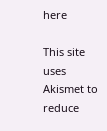here

This site uses Akismet to reduce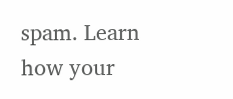spam. Learn how your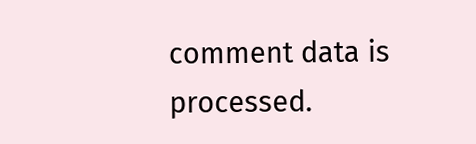comment data is processed.